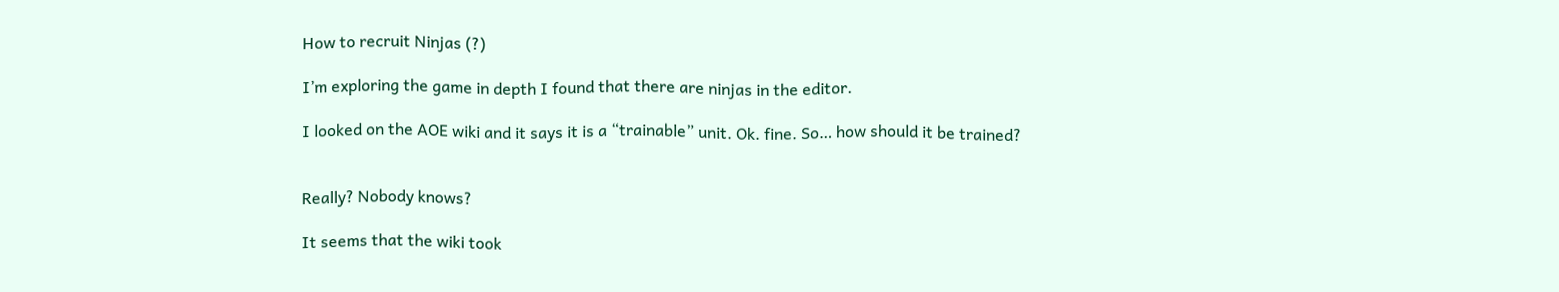How to recruit Ninjas (?)

I’m exploring the game in depth I found that there are ninjas in the editor.

I looked on the AOE wiki and it says it is a “trainable” unit. Ok. fine. So… how should it be trained?


Really? Nobody knows?

It seems that the wiki took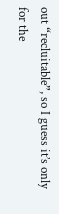out “recluitable”, so I guess it’s only for the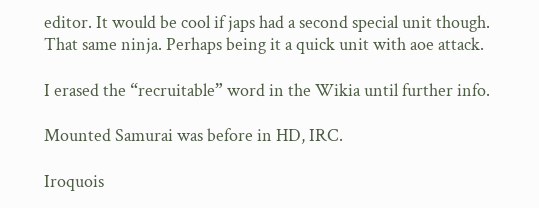editor. It would be cool if japs had a second special unit though. That same ninja. Perhaps being it a quick unit with aoe attack.

I erased the “recruitable” word in the Wikia until further info.

Mounted Samurai was before in HD, IRC.

Iroquois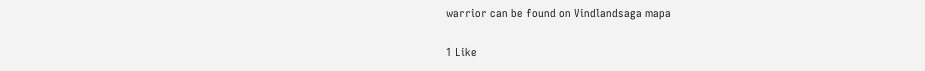warrior can be found on Vindlandsaga mapa

1 Like